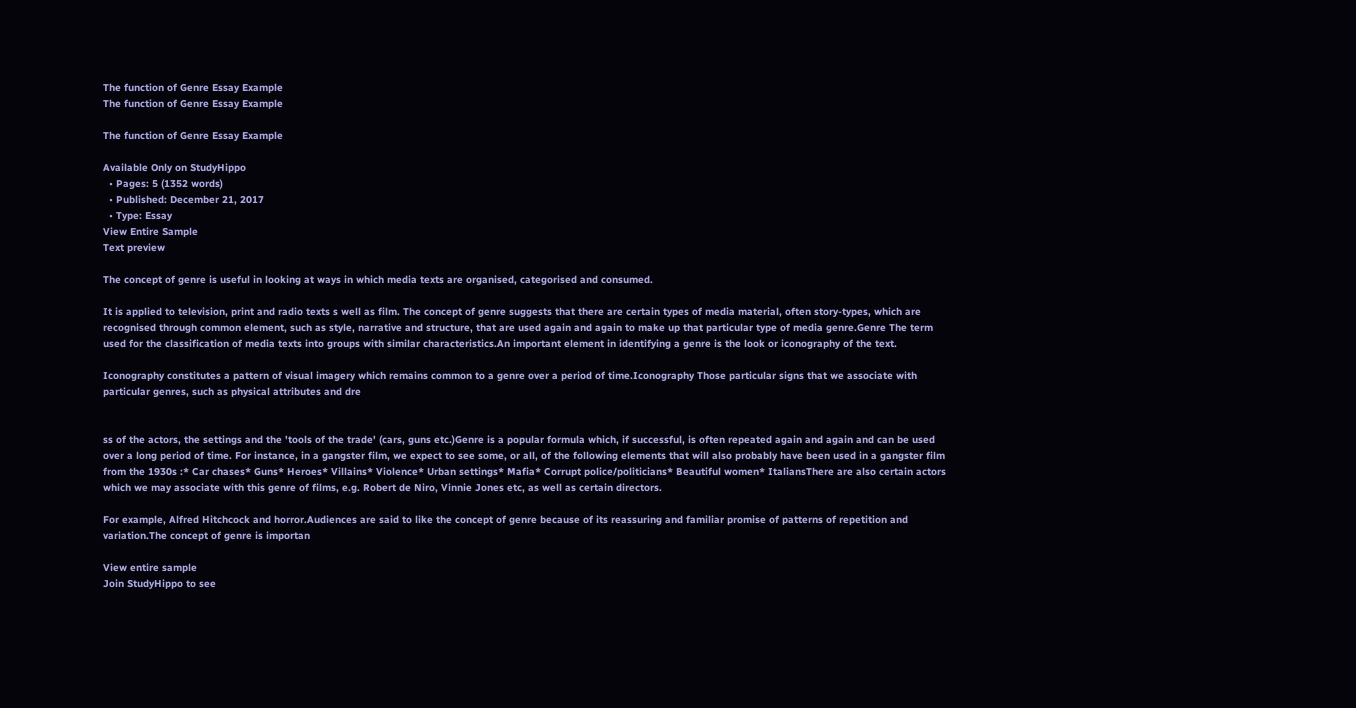The function of Genre Essay Example
The function of Genre Essay Example

The function of Genre Essay Example

Available Only on StudyHippo
  • Pages: 5 (1352 words)
  • Published: December 21, 2017
  • Type: Essay
View Entire Sample
Text preview

The concept of genre is useful in looking at ways in which media texts are organised, categorised and consumed.

It is applied to television, print and radio texts s well as film. The concept of genre suggests that there are certain types of media material, often story-types, which are recognised through common element, such as style, narrative and structure, that are used again and again to make up that particular type of media genre.Genre The term used for the classification of media texts into groups with similar characteristics.An important element in identifying a genre is the look or iconography of the text.

Iconography constitutes a pattern of visual imagery which remains common to a genre over a period of time.Iconography Those particular signs that we associate with particular genres, such as physical attributes and dre


ss of the actors, the settings and the 'tools of the trade' (cars, guns etc.)Genre is a popular formula which, if successful, is often repeated again and again and can be used over a long period of time. For instance, in a gangster film, we expect to see some, or all, of the following elements that will also probably have been used in a gangster film from the 1930s :* Car chases* Guns* Heroes* Villains* Violence* Urban settings* Mafia* Corrupt police/politicians* Beautiful women* ItaliansThere are also certain actors which we may associate with this genre of films, e.g. Robert de Niro, Vinnie Jones etc, as well as certain directors.

For example, Alfred Hitchcock and horror.Audiences are said to like the concept of genre because of its reassuring and familiar promise of patterns of repetition and variation.The concept of genre is importan

View entire sample
Join StudyHippo to see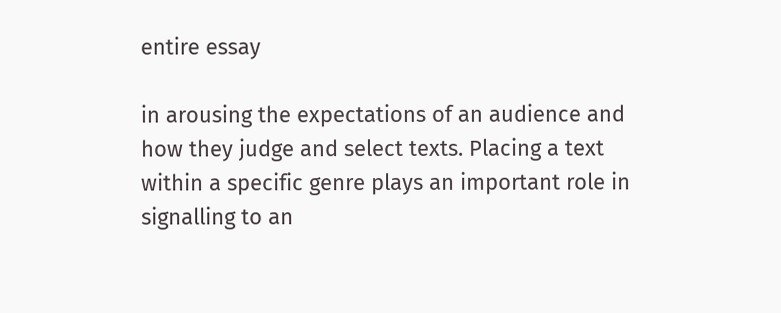entire essay

in arousing the expectations of an audience and how they judge and select texts. Placing a text within a specific genre plays an important role in signalling to an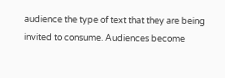audience the type of text that they are being invited to consume. Audiences become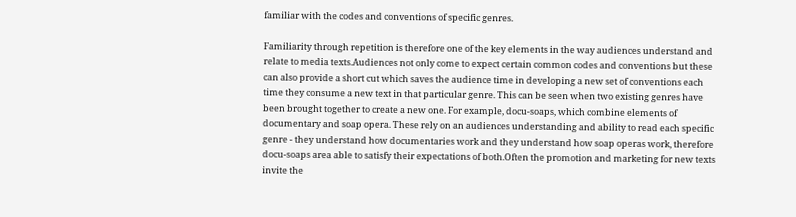familiar with the codes and conventions of specific genres.

Familiarity through repetition is therefore one of the key elements in the way audiences understand and relate to media texts.Audiences not only come to expect certain common codes and conventions but these can also provide a short cut which saves the audience time in developing a new set of conventions each time they consume a new text in that particular genre. This can be seen when two existing genres have been brought together to create a new one. For example, docu-soaps, which combine elements of documentary and soap opera. These rely on an audiences understanding and ability to read each specific genre - they understand how documentaries work and they understand how soap operas work, therefore docu-soaps area able to satisfy their expectations of both.Often the promotion and marketing for new texts invite the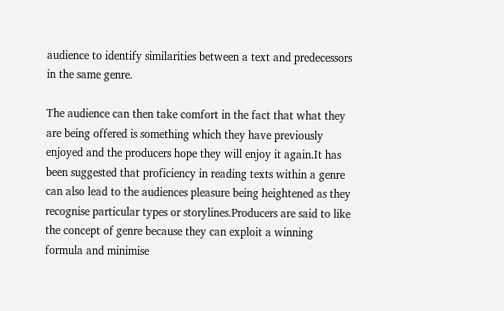audience to identify similarities between a text and predecessors in the same genre.

The audience can then take comfort in the fact that what they are being offered is something which they have previously enjoyed and the producers hope they will enjoy it again.It has been suggested that proficiency in reading texts within a genre can also lead to the audiences pleasure being heightened as they recognise particular types or storylines.Producers are said to like the concept of genre because they can exploit a winning formula and minimise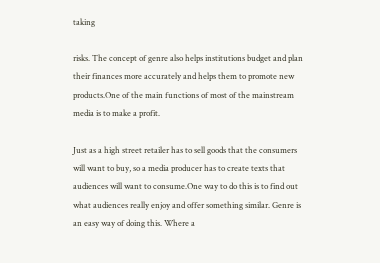taking

risks. The concept of genre also helps institutions budget and plan their finances more accurately and helps them to promote new products.One of the main functions of most of the mainstream media is to make a profit.

Just as a high street retailer has to sell goods that the consumers will want to buy, so a media producer has to create texts that audiences will want to consume.One way to do this is to find out what audiences really enjoy and offer something similar. Genre is an easy way of doing this. Where a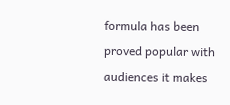formula has been proved popular with audiences it makes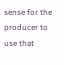sense for the producer to use that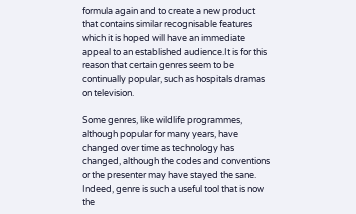formula again and to create a new product that contains similar recognisable features which it is hoped will have an immediate appeal to an established audience.It is for this reason that certain genres seem to be continually popular, such as hospitals dramas on television.

Some genres, like wildlife programmes, although popular for many years, have changed over time as technology has changed, although the codes and conventions or the presenter may have stayed the sane. Indeed, genre is such a useful tool that is now the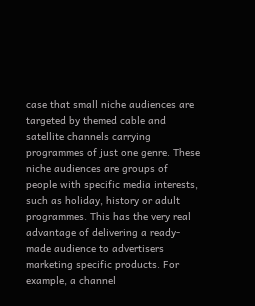case that small niche audiences are targeted by themed cable and satellite channels carrying programmes of just one genre. These niche audiences are groups of people with specific media interests, such as holiday, history or adult programmes. This has the very real advantage of delivering a ready-made audience to advertisers marketing specific products. For example, a channel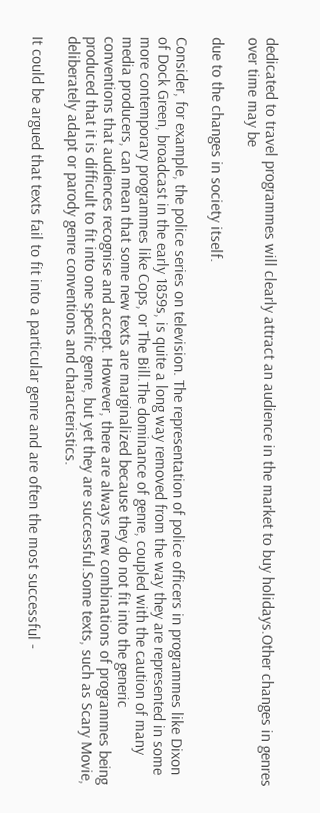dedicated to travel programmes will clearly attract an audience in the market to buy holidays.Other changes in genres over time may be

due to the changes in society itself.

Consider, for example, the police series on television. The representation of police officers in programmes like Dixon of Dock Green, broadcast in the early 1859s, is quite a long way removed from the way they are represented in some more contemporary programmes like Cops, or The Bill.The dominance of genre, coupled with the caution of many media producers, can mean that some new texts are marginalized because they do not fit into the generic conventions that audiences recognise and accept. However, there are always new combinations of programmes being produced that it is difficult to fit into one specific genre, but yet they are successful.Some texts, such as Scary Movie, deliberately adapt or parody genre conventions and characteristics.

It could be argued that texts fail to fit into a particular genre and are often the most successful -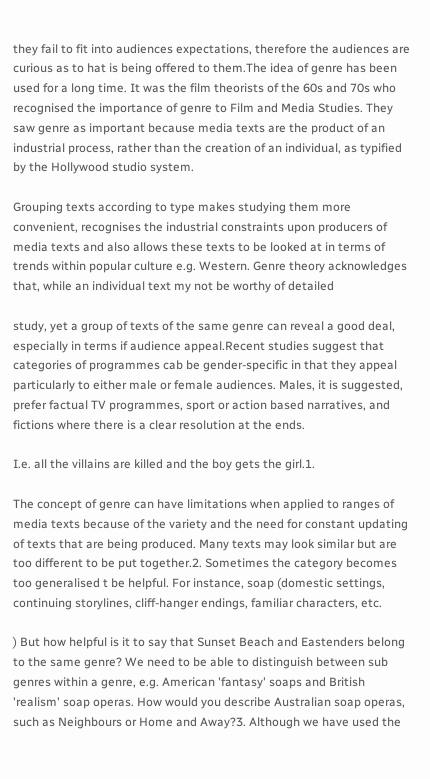they fail to fit into audiences expectations, therefore the audiences are curious as to hat is being offered to them.The idea of genre has been used for a long time. It was the film theorists of the 60s and 70s who recognised the importance of genre to Film and Media Studies. They saw genre as important because media texts are the product of an industrial process, rather than the creation of an individual, as typified by the Hollywood studio system.

Grouping texts according to type makes studying them more convenient, recognises the industrial constraints upon producers of media texts and also allows these texts to be looked at in terms of trends within popular culture e.g. Western. Genre theory acknowledges that, while an individual text my not be worthy of detailed

study, yet a group of texts of the same genre can reveal a good deal, especially in terms if audience appeal.Recent studies suggest that categories of programmes cab be gender-specific in that they appeal particularly to either male or female audiences. Males, it is suggested, prefer factual TV programmes, sport or action based narratives, and fictions where there is a clear resolution at the ends.

I.e. all the villains are killed and the boy gets the girl.1.

The concept of genre can have limitations when applied to ranges of media texts because of the variety and the need for constant updating of texts that are being produced. Many texts may look similar but are too different to be put together.2. Sometimes the category becomes too generalised t be helpful. For instance, soap (domestic settings, continuing storylines, cliff-hanger endings, familiar characters, etc.

) But how helpful is it to say that Sunset Beach and Eastenders belong to the same genre? We need to be able to distinguish between sub genres within a genre, e.g. American 'fantasy' soaps and British 'realism' soap operas. How would you describe Australian soap operas, such as Neighbours or Home and Away?3. Although we have used the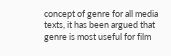concept of genre for all media texts, it has been argued that genre is most useful for film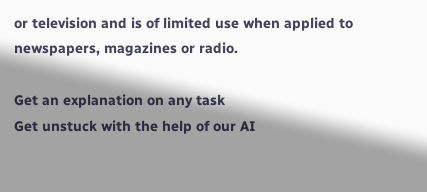or television and is of limited use when applied to newspapers, magazines or radio.

Get an explanation on any task
Get unstuck with the help of our AI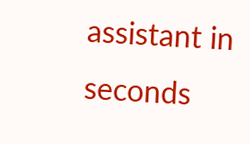assistant in seconds